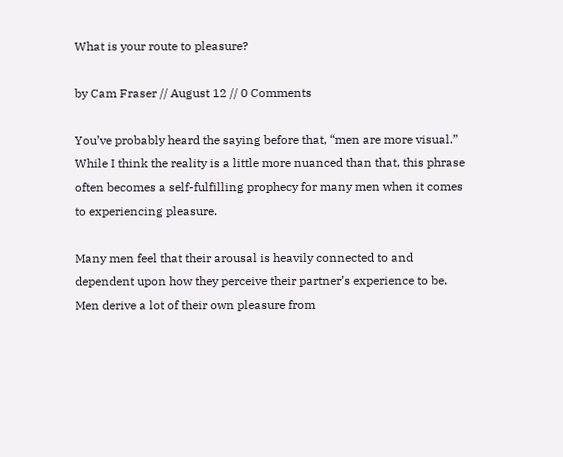What is your route to pleasure?

by Cam Fraser // August 12 // 0 Comments

You’ve probably heard the saying before that, “men are more visual.” While I think the reality is a little more nuanced than that, this phrase often becomes a self-fulfilling prophecy for many men when it comes to experiencing pleasure.

Many men feel that their arousal is heavily connected to and dependent upon how they perceive their partner’s experience to be. Men derive a lot of their own pleasure from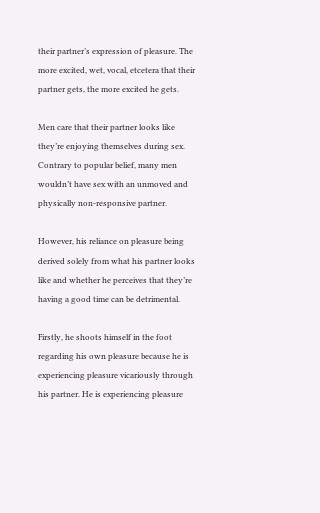their partner’s expression of pleasure. The more excited, wet, vocal, etcetera that their partner gets, the more excited he gets.

Men care that their partner looks like they’re enjoying themselves during sex. Contrary to popular belief, many men wouldn’t have sex with an unmoved and physically non-responsive partner.

However, his reliance on pleasure being derived solely from what his partner looks like and whether he perceives that they’re having a good time can be detrimental.

Firstly, he shoots himself in the foot regarding his own pleasure because he is experiencing pleasure vicariously through his partner. He is experiencing pleasure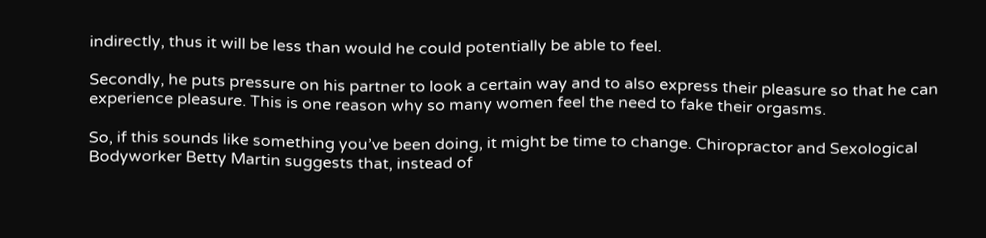indirectly, thus it will be less than would he could potentially be able to feel.

Secondly, he puts pressure on his partner to look a certain way and to also express their pleasure so that he can experience pleasure. This is one reason why so many women feel the need to fake their orgasms.

So, if this sounds like something you’ve been doing, it might be time to change. Chiropractor and Sexological Bodyworker Betty Martin suggests that, instead of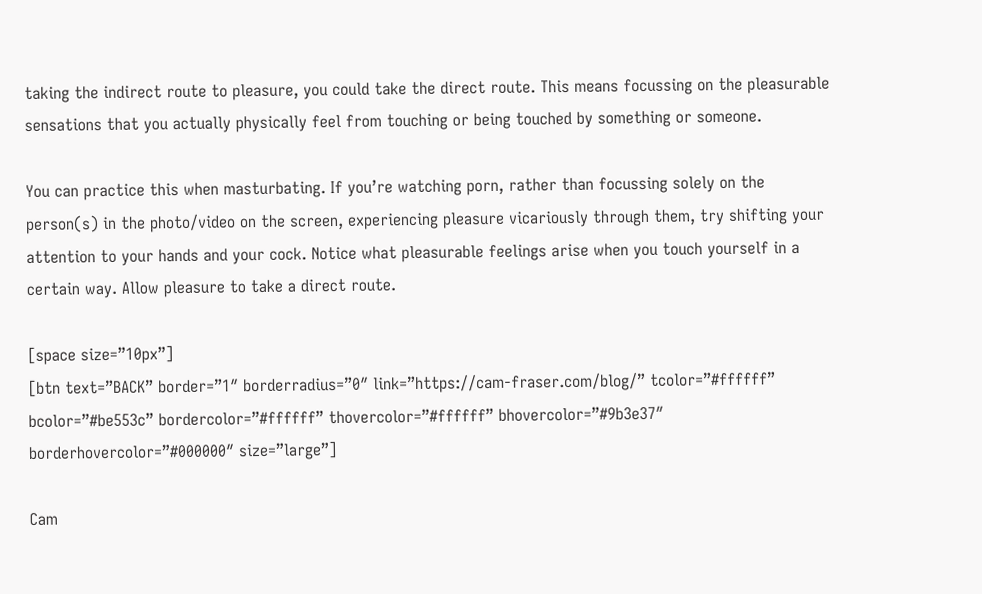taking the indirect route to pleasure, you could take the direct route. This means focussing on the pleasurable sensations that you actually physically feel from touching or being touched by something or someone.

You can practice this when masturbating. If you’re watching porn, rather than focussing solely on the person(s) in the photo/video on the screen, experiencing pleasure vicariously through them, try shifting your attention to your hands and your cock. Notice what pleasurable feelings arise when you touch yourself in a certain way. Allow pleasure to take a direct route.

[space size=”10px”]
[btn text=”BACK” border=”1″ borderradius=”0″ link=”https://cam-fraser.com/blog/” tcolor=”#ffffff” bcolor=”#be553c” bordercolor=”#ffffff” thovercolor=”#ffffff” bhovercolor=”#9b3e37″ borderhovercolor=”#000000″ size=”large”]

Cam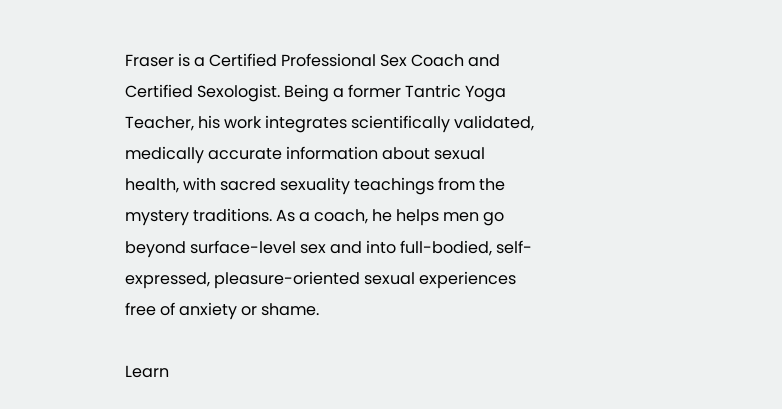Fraser is a Certified Professional Sex Coach and Certified Sexologist. Being a former Tantric Yoga Teacher, his work integrates scientifically validated, medically accurate information about sexual health, with sacred sexuality teachings from the mystery traditions. As a coach, he helps men go beyond surface-level sex and into full-bodied, self-expressed, pleasure-oriented sexual experiences free of anxiety or shame.

Learn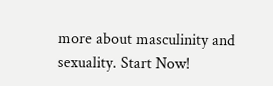more about masculinity and sexuality. Start Now!